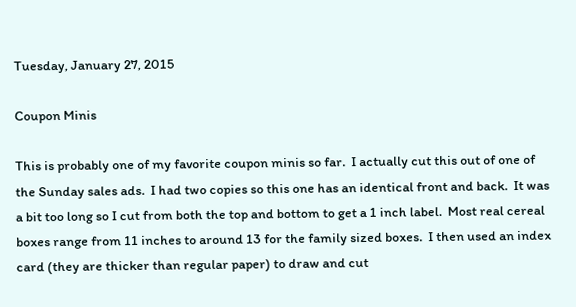Tuesday, January 27, 2015

Coupon Minis

This is probably one of my favorite coupon minis so far.  I actually cut this out of one of the Sunday sales ads.  I had two copies so this one has an identical front and back.  It was a bit too long so I cut from both the top and bottom to get a 1 inch label.  Most real cereal boxes range from 11 inches to around 13 for the family sized boxes.  I then used an index card (they are thicker than regular paper) to draw and cut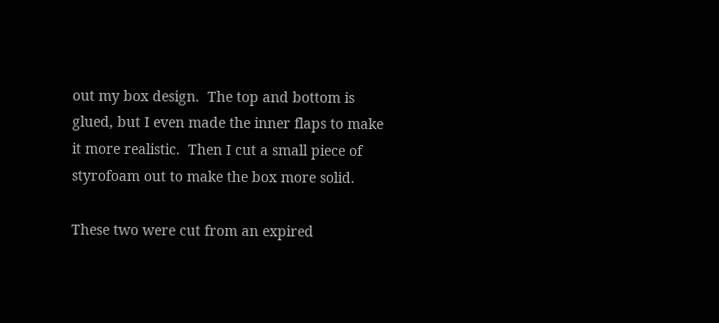out my box design.  The top and bottom is glued, but I even made the inner flaps to make it more realistic.  Then I cut a small piece of styrofoam out to make the box more solid.

These two were cut from an expired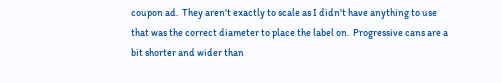coupon ad.  They aren't exactly to scale as I didn't have anything to use that was the correct diameter to place the label on.  Progressive cans are a bit shorter and wider than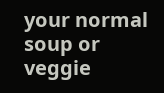your normal soup or veggie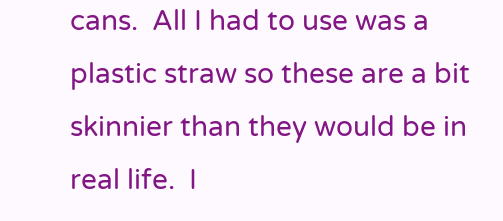cans.  All I had to use was a plastic straw so these are a bit skinnier than they would be in real life.  I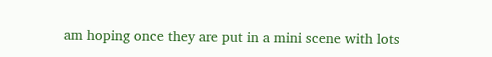am hoping once they are put in a mini scene with lots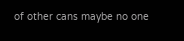of other cans maybe no one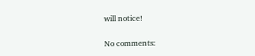will notice!

No comments: